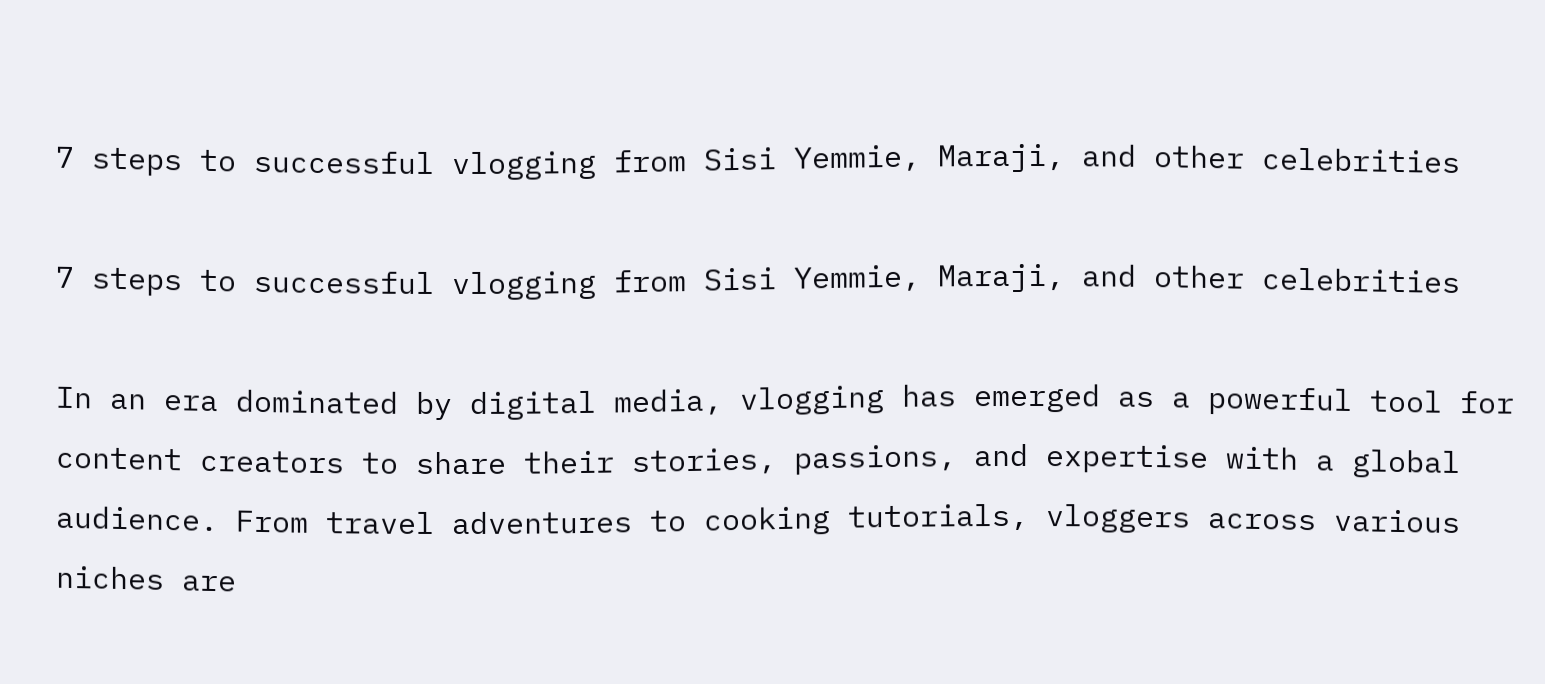7 steps to successful vlogging from Sisi Yemmie, Maraji, and other celebrities

7 steps to successful vlogging from Sisi Yemmie, Maraji, and other celebrities

In an era dominated by digital media, vlogging has emerged as a powerful tool for content creators to share their stories, passions, and expertise with a global audience. From travel adventures to cooking tutorials, vloggers across various niches are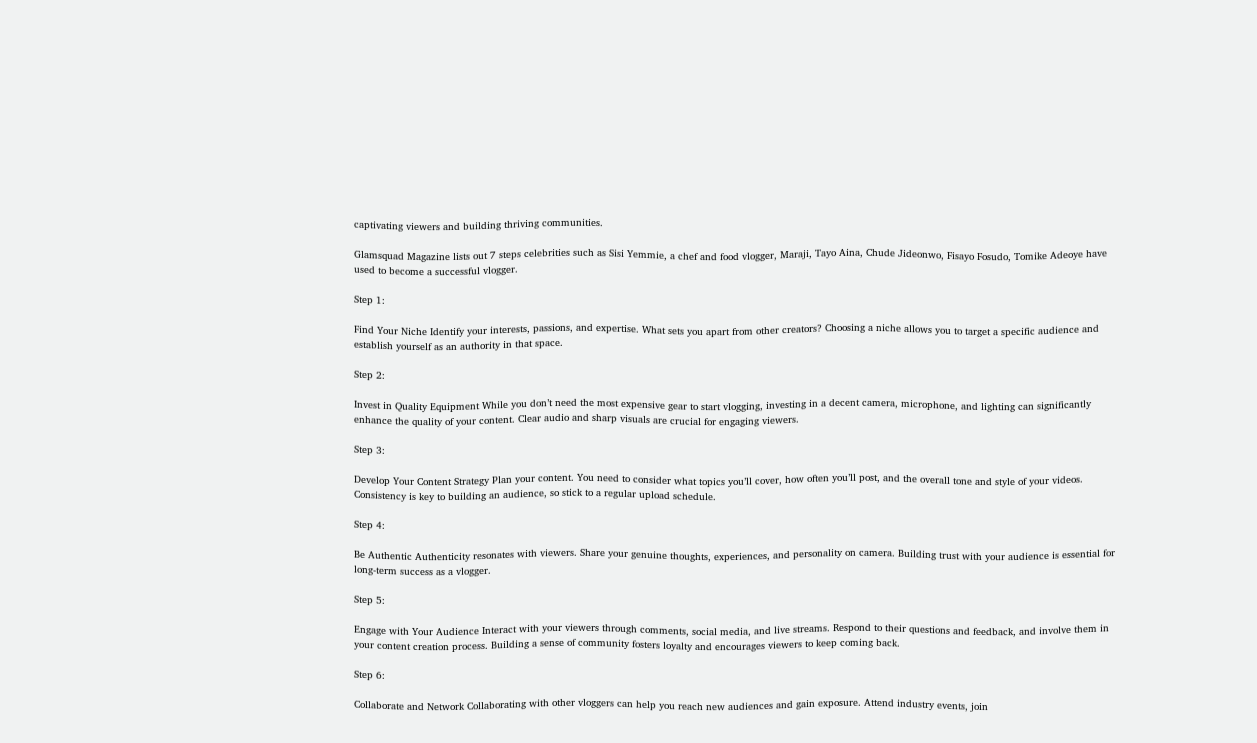captivating viewers and building thriving communities.

Glamsquad Magazine lists out 7 steps celebrities such as Sisi Yemmie, a chef and food vlogger, Maraji, Tayo Aina, Chude Jideonwo, Fisayo Fosudo, Tomike Adeoye have used to become a successful vlogger.

Step 1:

Find Your Niche Identify your interests, passions, and expertise. What sets you apart from other creators? Choosing a niche allows you to target a specific audience and establish yourself as an authority in that space.

Step 2:

Invest in Quality Equipment While you don’t need the most expensive gear to start vlogging, investing in a decent camera, microphone, and lighting can significantly enhance the quality of your content. Clear audio and sharp visuals are crucial for engaging viewers.

Step 3:

Develop Your Content Strategy Plan your content. You need to consider what topics you’ll cover, how often you’ll post, and the overall tone and style of your videos. Consistency is key to building an audience, so stick to a regular upload schedule.

Step 4:

Be Authentic Authenticity resonates with viewers. Share your genuine thoughts, experiences, and personality on camera. Building trust with your audience is essential for long-term success as a vlogger.

Step 5:

Engage with Your Audience Interact with your viewers through comments, social media, and live streams. Respond to their questions and feedback, and involve them in your content creation process. Building a sense of community fosters loyalty and encourages viewers to keep coming back.

Step 6:

Collaborate and Network Collaborating with other vloggers can help you reach new audiences and gain exposure. Attend industry events, join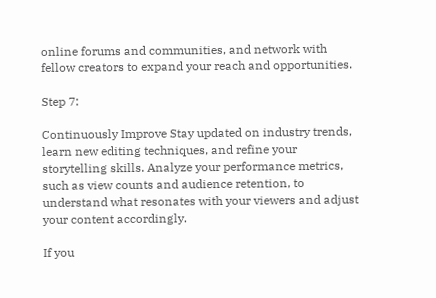online forums and communities, and network with fellow creators to expand your reach and opportunities.

Step 7:

Continuously Improve Stay updated on industry trends, learn new editing techniques, and refine your storytelling skills. Analyze your performance metrics, such as view counts and audience retention, to understand what resonates with your viewers and adjust your content accordingly.

If you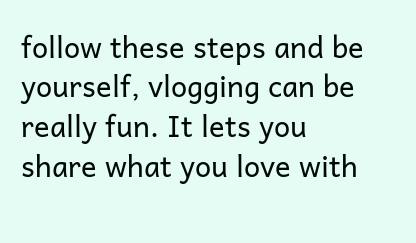follow these steps and be yourself, vlogging can be really fun. It lets you share what you love with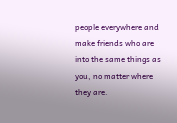people everywhere and make friends who are into the same things as you, no matter where they are.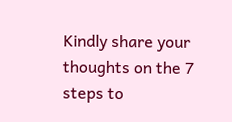Kindly share your thoughts on the 7 steps to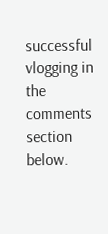successful vlogging in the comments section below.